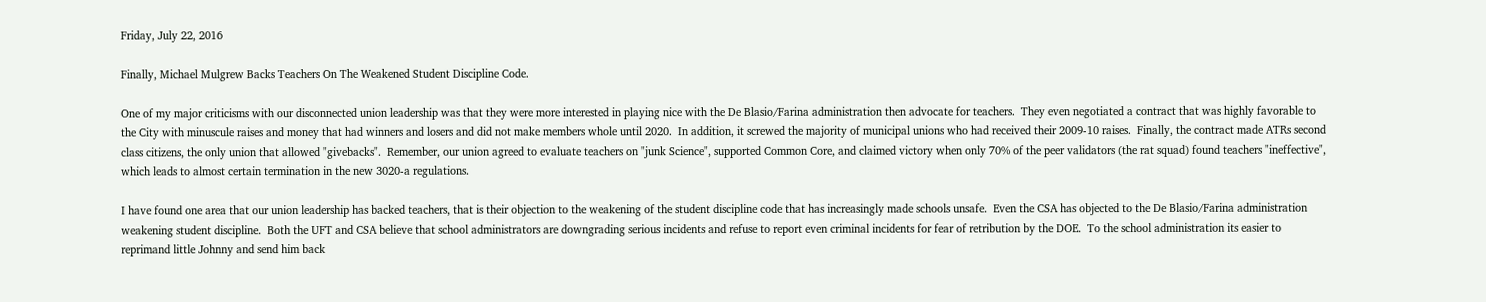Friday, July 22, 2016

Finally, Michael Mulgrew Backs Teachers On The Weakened Student Discipline Code.

One of my major criticisms with our disconnected union leadership was that they were more interested in playing nice with the De Blasio/Farina administration then advocate for teachers.  They even negotiated a contract that was highly favorable to the City with minuscule raises and money that had winners and losers and did not make members whole until 2020.  In addition, it screwed the majority of municipal unions who had received their 2009-10 raises.  Finally, the contract made ATRs second class citizens, the only union that allowed "givebacks".  Remember, our union agreed to evaluate teachers on "junk Science", supported Common Core, and claimed victory when only 70% of the peer validators (the rat squad) found teachers "ineffective", which leads to almost certain termination in the new 3020-a regulations.

I have found one area that our union leadership has backed teachers, that is their objection to the weakening of the student discipline code that has increasingly made schools unsafe.  Even the CSA has objected to the De Blasio/Farina administration weakening student discipline.  Both the UFT and CSA believe that school administrators are downgrading serious incidents and refuse to report even criminal incidents for fear of retribution by the DOE.  To the school administration its easier to reprimand little Johnny and send him back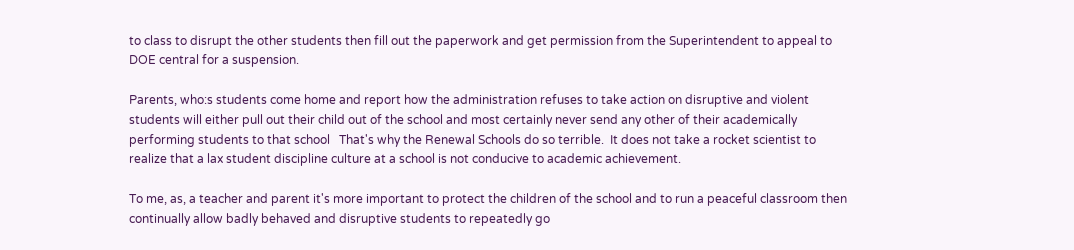to class to disrupt the other students then fill out the paperwork and get permission from the Superintendent to appeal to DOE central for a suspension.

Parents, who:s students come home and report how the administration refuses to take action on disruptive and violent students will either pull out their child out of the school and most certainly never send any other of their academically performing students to that school   That's why the Renewal Schools do so terrible.  It does not take a rocket scientist to realize that a lax student discipline culture at a school is not conducive to academic achievement.

To me, as, a teacher and parent it's more important to protect the children of the school and to run a peaceful classroom then continually allow badly behaved and disruptive students to repeatedly go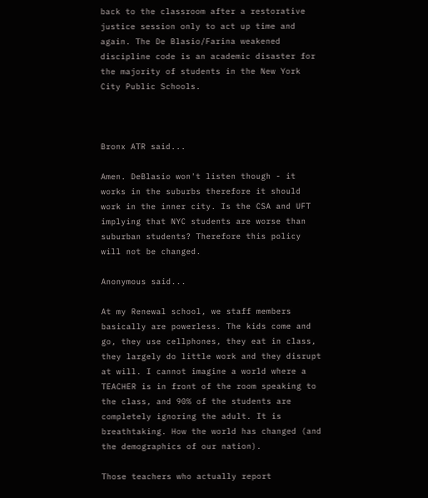back to the classroom after a restorative justice session only to act up time and again. The De Blasio/Farina weakened discipline code is an academic disaster for the majority of students in the New York City Public Schools.



Bronx ATR said...

Amen. DeBlasio won't listen though - it works in the suburbs therefore it should work in the inner city. Is the CSA and UFT implying that NYC students are worse than suburban students? Therefore this policy will not be changed.

Anonymous said...

At my Renewal school, we staff members basically are powerless. The kids come and go, they use cellphones, they eat in class, they largely do little work and they disrupt at will. I cannot imagine a world where a TEACHER is in front of the room speaking to the class, and 90% of the students are completely ignoring the adult. It is breathtaking. How the world has changed (and the demographics of our nation).

Those teachers who actually report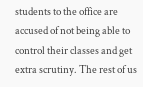students to the office are accused of not being able to control their classes and get extra scrutiny. The rest of us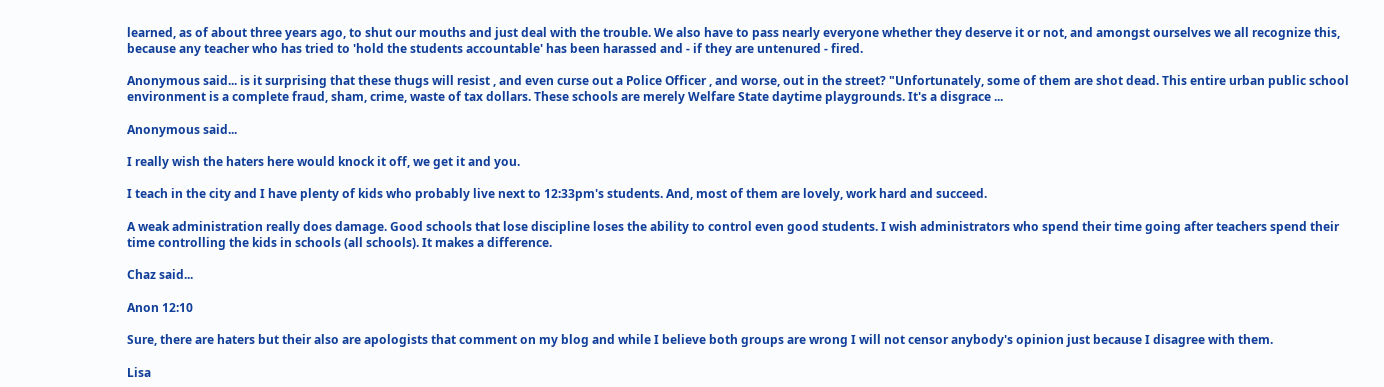learned, as of about three years ago, to shut our mouths and just deal with the trouble. We also have to pass nearly everyone whether they deserve it or not, and amongst ourselves we all recognize this, because any teacher who has tried to 'hold the students accountable' has been harassed and - if they are untenured - fired.

Anonymous said... is it surprising that these thugs will resist , and even curse out a Police Officer , and worse, out in the street? "Unfortunately, some of them are shot dead. This entire urban public school environment is a complete fraud, sham, crime, waste of tax dollars. These schools are merely Welfare State daytime playgrounds. It's a disgrace ...

Anonymous said...

I really wish the haters here would knock it off, we get it and you.

I teach in the city and I have plenty of kids who probably live next to 12:33pm's students. And, most of them are lovely, work hard and succeed.

A weak administration really does damage. Good schools that lose discipline loses the ability to control even good students. I wish administrators who spend their time going after teachers spend their time controlling the kids in schools (all schools). It makes a difference.

Chaz said...

Anon 12:10

Sure, there are haters but their also are apologists that comment on my blog and while I believe both groups are wrong I will not censor anybody's opinion just because I disagree with them.

Lisa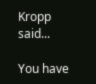Kropp said...

You have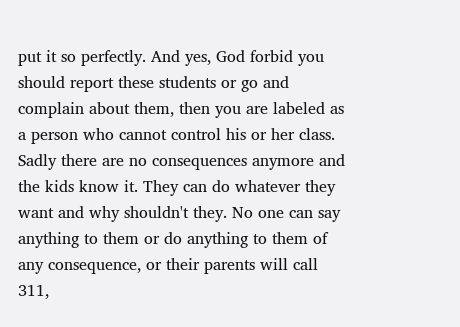put it so perfectly. And yes, God forbid you should report these students or go and complain about them, then you are labeled as a person who cannot control his or her class. Sadly there are no consequences anymore and the kids know it. They can do whatever they want and why shouldn't they. No one can say anything to them or do anything to them of any consequence, or their parents will call 311,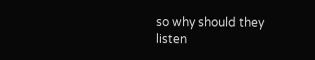so why should they listen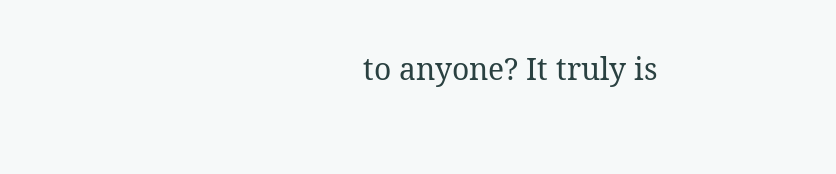to anyone? It truly is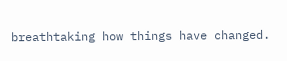breathtaking how things have changed.